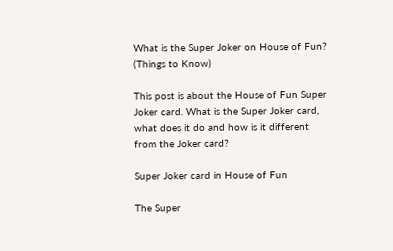What is the Super Joker on House of Fun? (Things to Know)

This post is about the House of Fun Super Joker card. What is the Super Joker card, what does it do and how is it different from the Joker card?

Super Joker card in House of Fun

The Super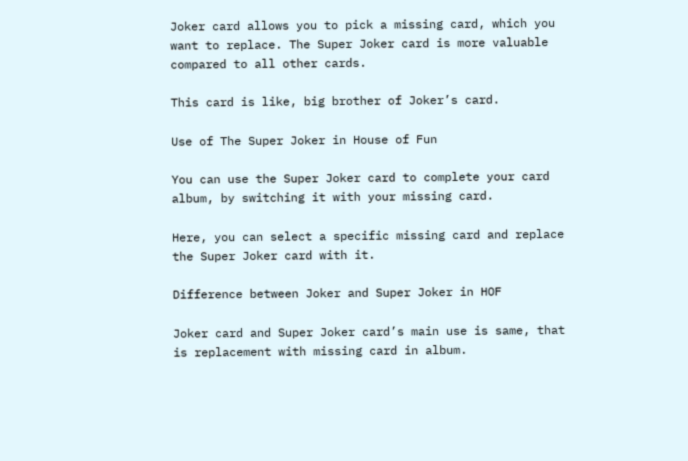Joker card allows you to pick a missing card, which you want to replace. The Super Joker card is more valuable compared to all other cards.

This card is like, big brother of Joker’s card.

Use of The Super Joker in House of Fun

You can use the Super Joker card to complete your card album, by switching it with your missing card.

Here, you can select a specific missing card and replace the Super Joker card with it.

Difference between Joker and Super Joker in HOF

Joker card and Super Joker card’s main use is same, that is replacement with missing card in album.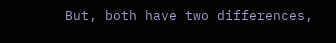But, both have two differences,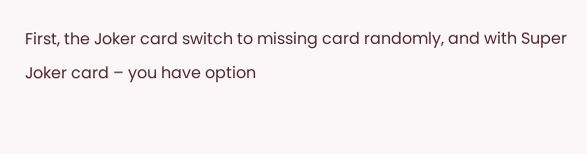First, the Joker card switch to missing card randomly, and with Super Joker card – you have option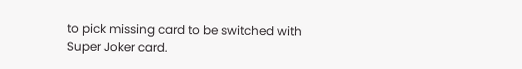to pick missing card to be switched with Super Joker card.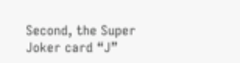Second, the Super Joker card “J”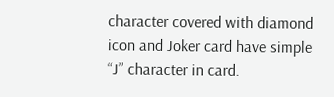character covered with diamond icon and Joker card have simple “J” character in card.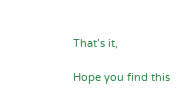That’s it,

Hope you find this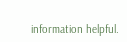information helpful.